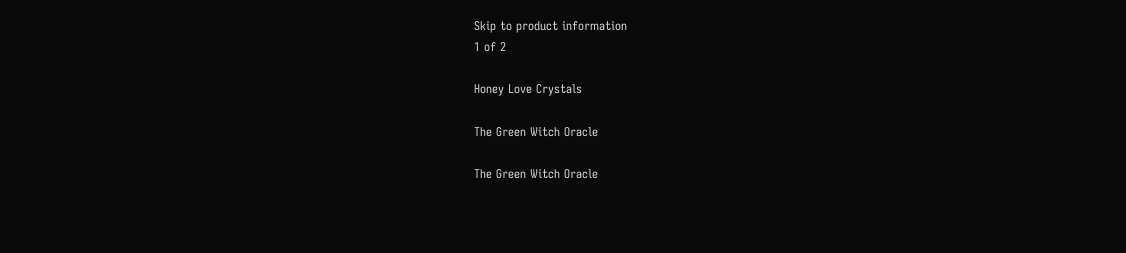Skip to product information
1 of 2

Honey Love Crystals

The Green Witch Oracle

The Green Witch Oracle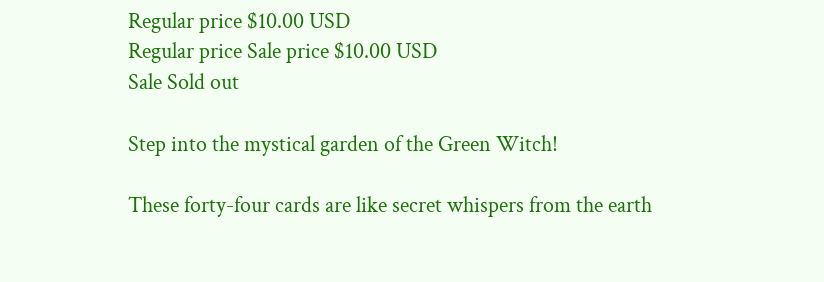Regular price $10.00 USD
Regular price Sale price $10.00 USD
Sale Sold out

Step into the mystical garden of the Green Witch!

These forty-four cards are like secret whispers from the earth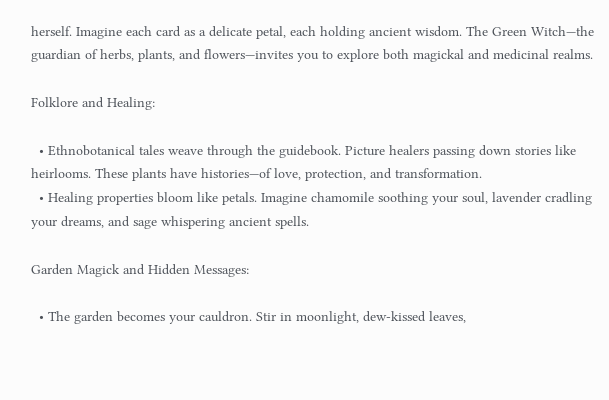herself. Imagine each card as a delicate petal, each holding ancient wisdom. The Green Witch—the guardian of herbs, plants, and flowers—invites you to explore both magickal and medicinal realms.

Folklore and Healing:

  • Ethnobotanical tales weave through the guidebook. Picture healers passing down stories like heirlooms. These plants have histories—of love, protection, and transformation.
  • Healing properties bloom like petals. Imagine chamomile soothing your soul, lavender cradling your dreams, and sage whispering ancient spells.

Garden Magick and Hidden Messages:

  • The garden becomes your cauldron. Stir in moonlight, dew-kissed leaves,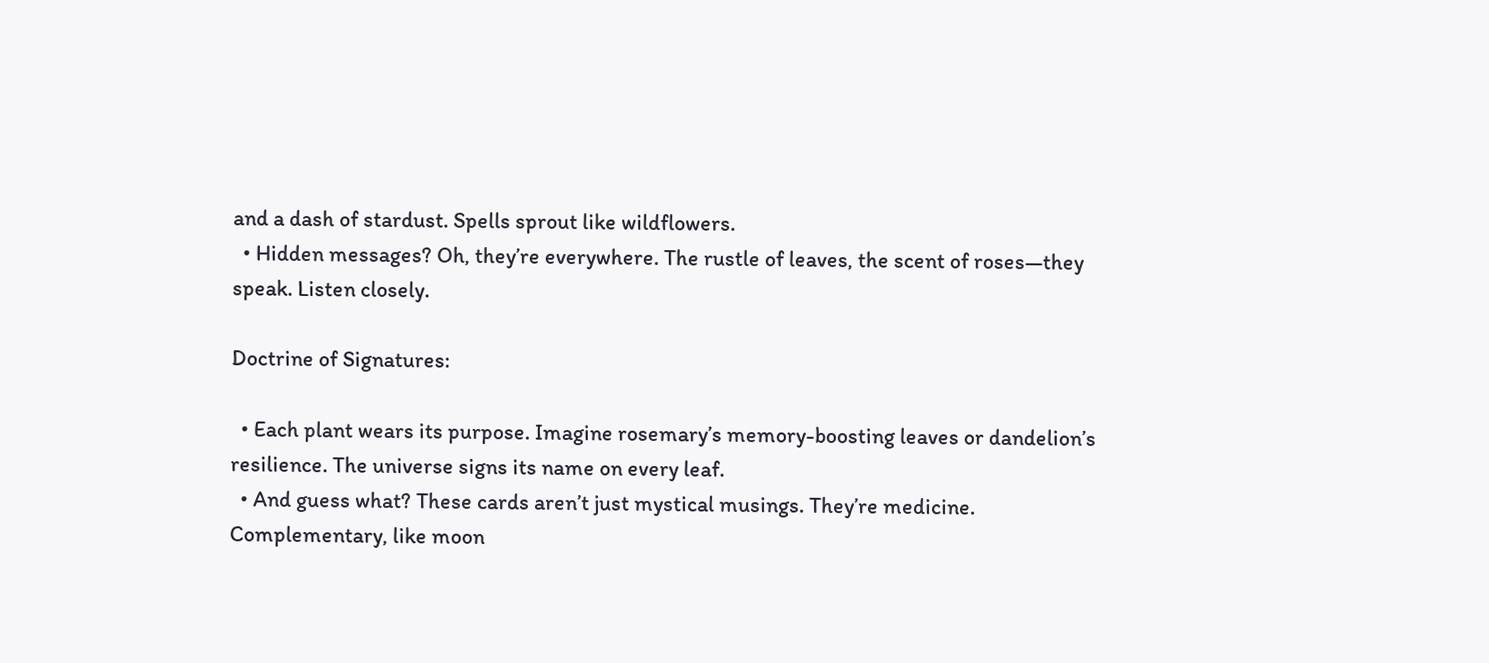and a dash of stardust. Spells sprout like wildflowers.
  • Hidden messages? Oh, they’re everywhere. The rustle of leaves, the scent of roses—they speak. Listen closely.

Doctrine of Signatures:

  • Each plant wears its purpose. Imagine rosemary’s memory-boosting leaves or dandelion’s resilience. The universe signs its name on every leaf.
  • And guess what? These cards aren’t just mystical musings. They’re medicine. Complementary, like moon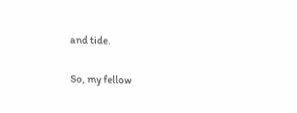and tide.

So, my fellow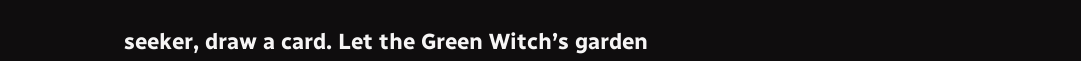seeker, draw a card. Let the Green Witch’s garden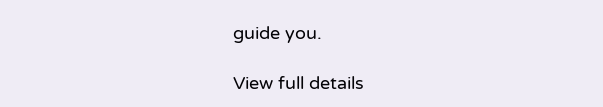guide you.

View full details